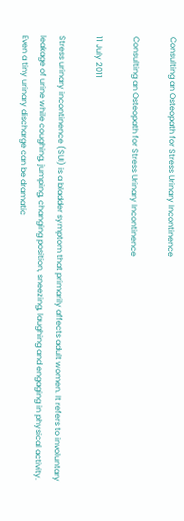Consulting an Osteopath for Stress Urinary Incontinence

Consulting an Osteopath for Stress Urinary Incontinence

11 July 2011

Stress urinary incontinence (SUI) is a bladder symptom that primarily affects adult women. It refers to involuntary leakage of urine while coughing, jumping, changing position, sneezing, laughing and engaging in physical activity. Even a tiny urinary discharge can be dramatic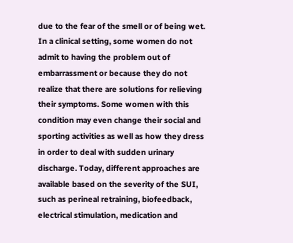due to the fear of the smell or of being wet. In a clinical setting, some women do not admit to having the problem out of embarrassment or because they do not realize that there are solutions for relieving their symptoms. Some women with this condition may even change their social and sporting activities as well as how they dress in order to deal with sudden urinary discharge. Today, different approaches are available based on the severity of the SUI, such as perineal retraining, biofeedback, electrical stimulation, medication and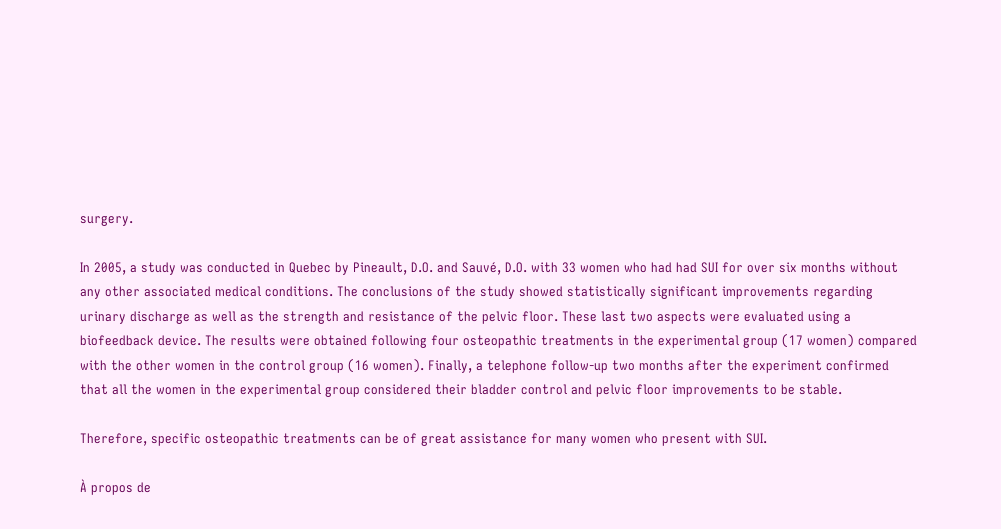surgery.

In 2005, a study was conducted in Quebec by Pineault, D.O. and Sauvé, D.O. with 33 women who had had SUI for over six months without any other associated medical conditions. The conclusions of the study showed statistically significant improvements regarding urinary discharge as well as the strength and resistance of the pelvic floor. These last two aspects were evaluated using a biofeedback device. The results were obtained following four osteopathic treatments in the experimental group (17 women) compared with the other women in the control group (16 women). Finally, a telephone follow-up two months after the experiment confirmed that all the women in the experimental group considered their bladder control and pelvic floor improvements to be stable.

Therefore, specific osteopathic treatments can be of great assistance for many women who present with SUI.

À propos de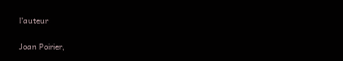l'auteur

Joan Poirier,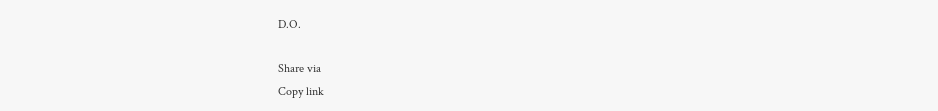D.O.

Share via
Copy link